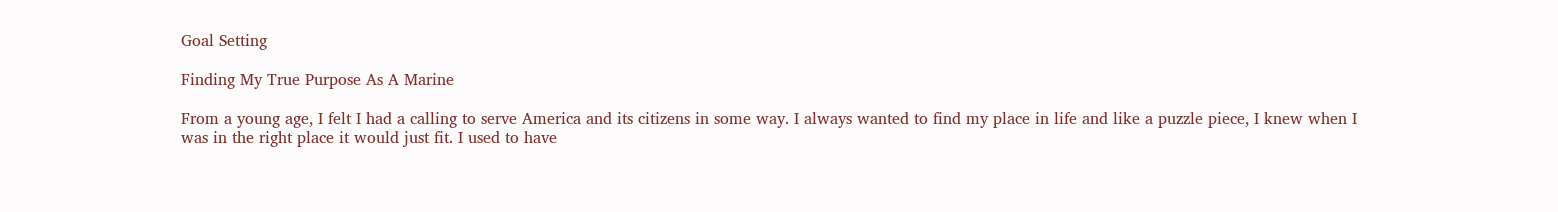Goal Setting

Finding My True Purpose As A Marine

From a young age, I felt I had a calling to serve America and its citizens in some way. I always wanted to find my place in life and like a puzzle piece, I knew when I was in the right place it would just fit. I used to have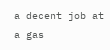a decent job at a gas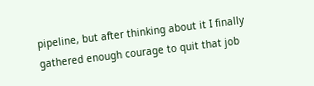pipeline, but after thinking about it I finally gathered enough courage to quit that job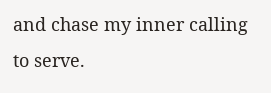and chase my inner calling to serve.